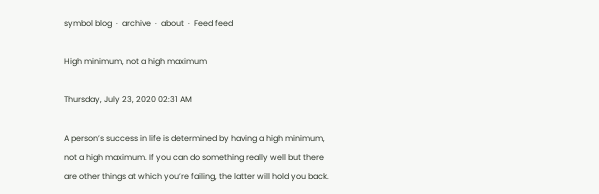symbol blog  ·  archive  ·  about  ·  Feed feed

High minimum, not a high maximum

Thursday, July 23, 2020 02:31 AM

A person’s success in life is determined by having a high minimum, not a high maximum. If you can do something really well but there are other things at which you’re failing, the latter will hold you back.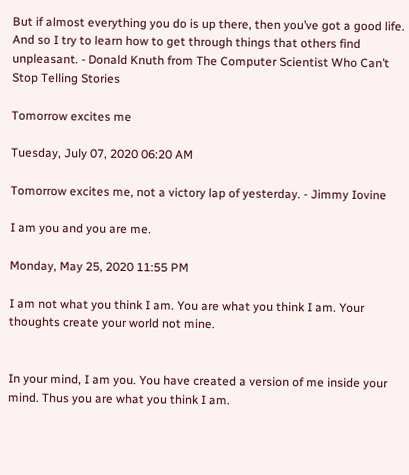But if almost everything you do is up there, then you’ve got a good life. And so I try to learn how to get through things that others find unpleasant. - Donald Knuth from The Computer Scientist Who Can’t Stop Telling Stories

Tomorrow excites me

Tuesday, July 07, 2020 06:20 AM

Tomorrow excites me, not a victory lap of yesterday. - Jimmy Iovine

I am you and you are me.

Monday, May 25, 2020 11:55 PM

I am not what you think I am. You are what you think I am. Your thoughts create your world not mine.


In your mind, I am you. You have created a version of me inside your mind. Thus you are what you think I am.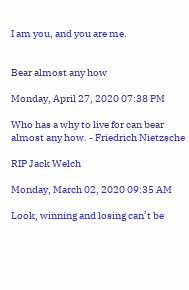I am you, and you are me.


Bear almost any how

Monday, April 27, 2020 07:38 PM

Who has a why to live for can bear almost any how. - Friedrich Nietzsche

RIP Jack Welch

Monday, March 02, 2020 09:35 AM

Look, winning and losing can’t be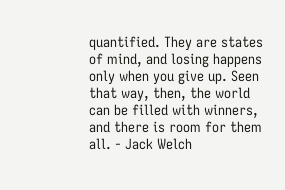quantified. They are states of mind, and losing happens only when you give up. Seen that way, then, the world can be filled with winners, and there is room for them all. - Jack Welch